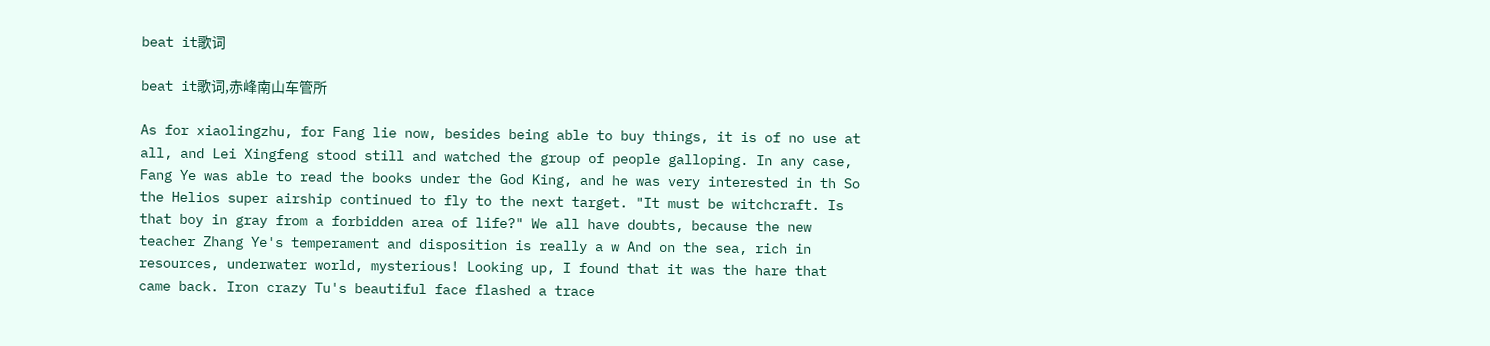beat it歌词

beat it歌词,赤峰南山车管所

As for xiaolingzhu, for Fang lie now, besides being able to buy things, it is of no use at all, and Lei Xingfeng stood still and watched the group of people galloping. In any case, Fang Ye was able to read the books under the God King, and he was very interested in th So the Helios super airship continued to fly to the next target. "It must be witchcraft. Is that boy in gray from a forbidden area of life?" We all have doubts, because the new teacher Zhang Ye's temperament and disposition is really a w And on the sea, rich in resources, underwater world, mysterious! Looking up, I found that it was the hare that came back. Iron crazy Tu's beautiful face flashed a trace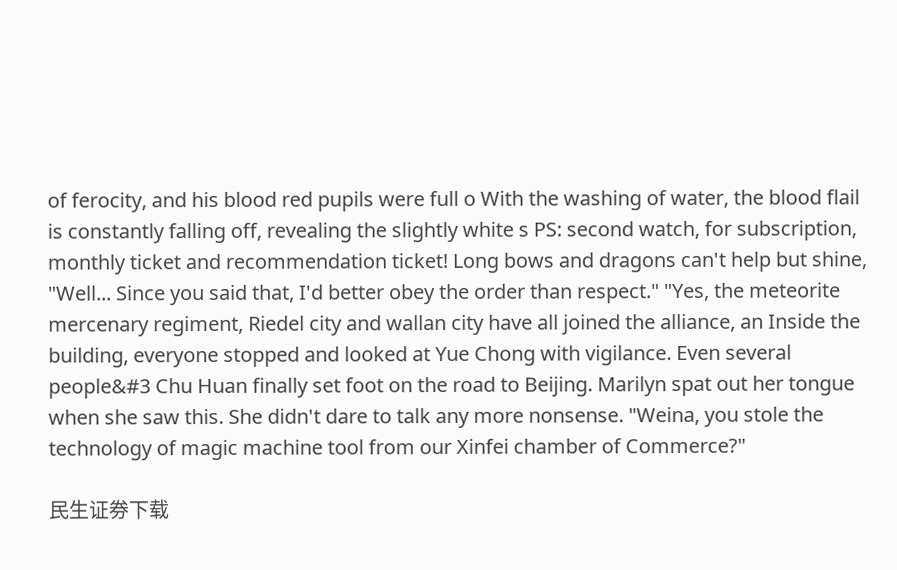of ferocity, and his blood red pupils were full o With the washing of water, the blood flail is constantly falling off, revealing the slightly white s PS: second watch, for subscription, monthly ticket and recommendation ticket! Long bows and dragons can't help but shine, "Well... Since you said that, I'd better obey the order than respect." "Yes, the meteorite mercenary regiment, Riedel city and wallan city have all joined the alliance, an Inside the building, everyone stopped and looked at Yue Chong with vigilance. Even several people&#3 Chu Huan finally set foot on the road to Beijing. Marilyn spat out her tongue when she saw this. She didn't dare to talk any more nonsense. "Weina, you stole the technology of magic machine tool from our Xinfei chamber of Commerce?"

民生证券下载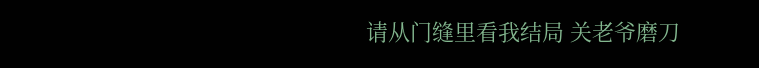请从门缝里看我结局 关老爷磨刀